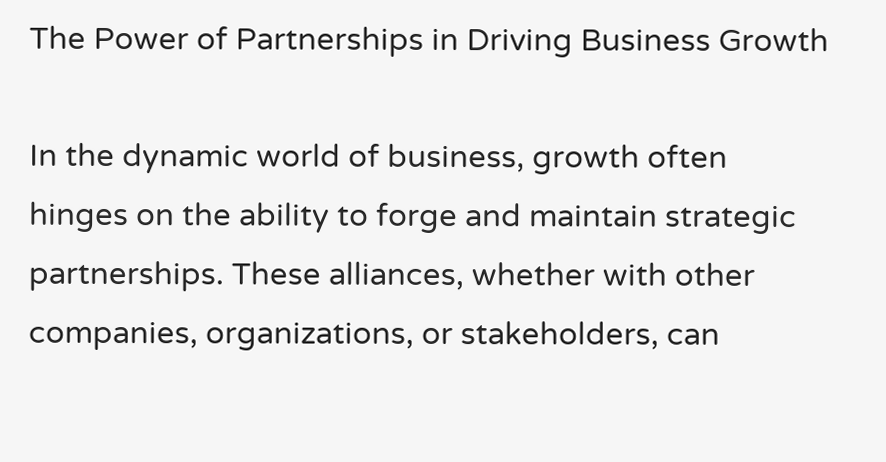The Power of Partnerships in Driving Business Growth

In the dynamic world of business, growth often hinges on the ability to forge and maintain strategic partnerships. These alliances, whether with other companies, organizations, or stakeholders, can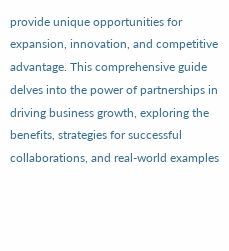provide unique opportunities for expansion, innovation, and competitive advantage. This comprehensive guide delves into the power of partnerships in driving business growth, exploring the benefits, strategies for successful collaborations, and real-world examples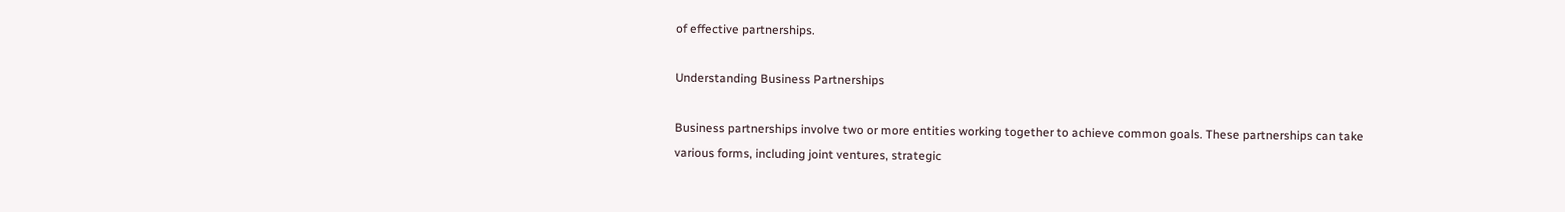of effective partnerships.

Understanding Business Partnerships

Business partnerships involve two or more entities working together to achieve common goals. These partnerships can take various forms, including joint ventures, strategic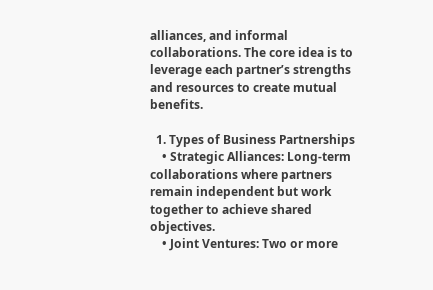alliances, and informal collaborations. The core idea is to leverage each partner’s strengths and resources to create mutual benefits.

  1. Types of Business Partnerships
    • Strategic Alliances: Long-term collaborations where partners remain independent but work together to achieve shared objectives.
    • Joint Ventures: Two or more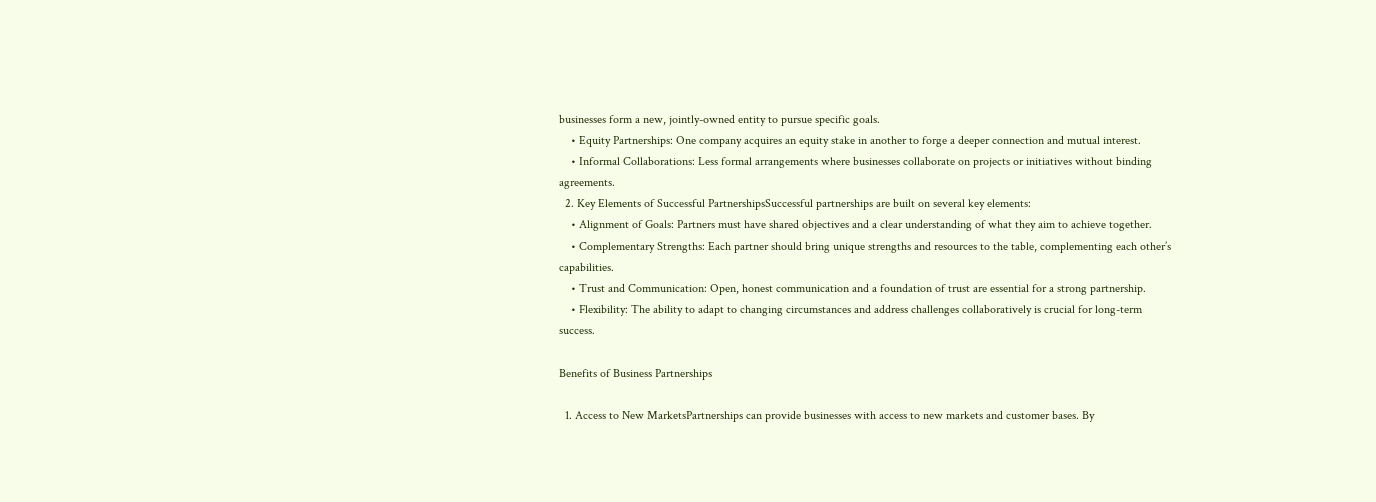businesses form a new, jointly-owned entity to pursue specific goals.
    • Equity Partnerships: One company acquires an equity stake in another to forge a deeper connection and mutual interest.
    • Informal Collaborations: Less formal arrangements where businesses collaborate on projects or initiatives without binding agreements.
  2. Key Elements of Successful PartnershipsSuccessful partnerships are built on several key elements:
    • Alignment of Goals: Partners must have shared objectives and a clear understanding of what they aim to achieve together.
    • Complementary Strengths: Each partner should bring unique strengths and resources to the table, complementing each other’s capabilities.
    • Trust and Communication: Open, honest communication and a foundation of trust are essential for a strong partnership.
    • Flexibility: The ability to adapt to changing circumstances and address challenges collaboratively is crucial for long-term success.

Benefits of Business Partnerships

  1. Access to New MarketsPartnerships can provide businesses with access to new markets and customer bases. By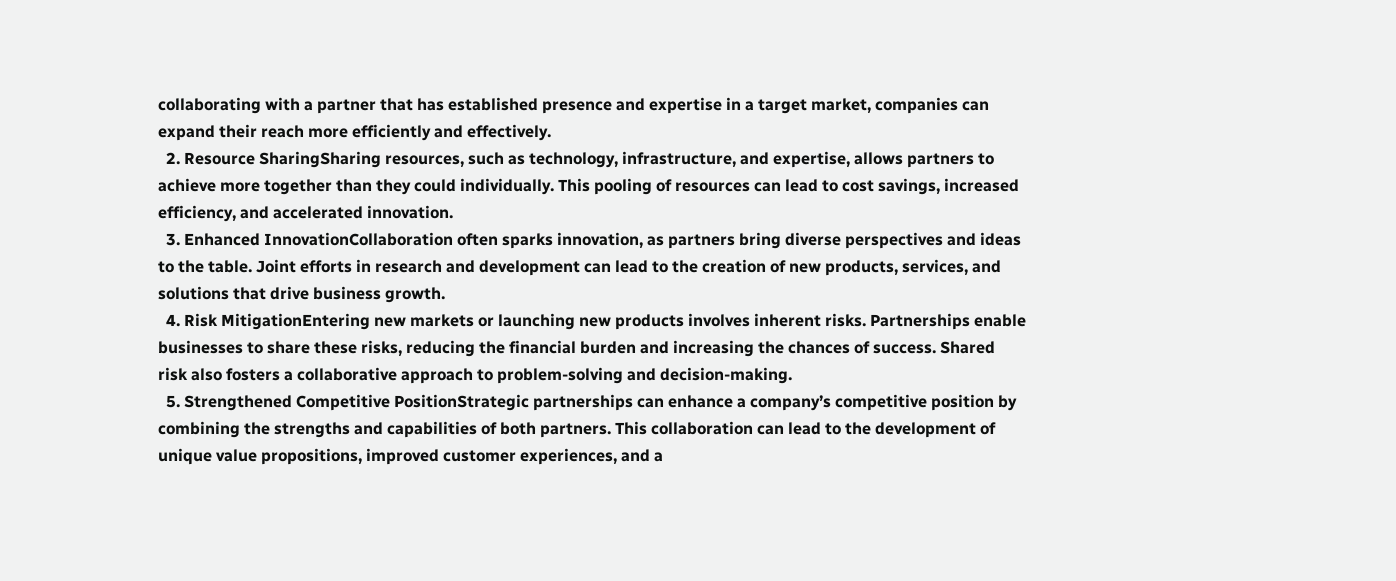collaborating with a partner that has established presence and expertise in a target market, companies can expand their reach more efficiently and effectively.
  2. Resource SharingSharing resources, such as technology, infrastructure, and expertise, allows partners to achieve more together than they could individually. This pooling of resources can lead to cost savings, increased efficiency, and accelerated innovation.
  3. Enhanced InnovationCollaboration often sparks innovation, as partners bring diverse perspectives and ideas to the table. Joint efforts in research and development can lead to the creation of new products, services, and solutions that drive business growth.
  4. Risk MitigationEntering new markets or launching new products involves inherent risks. Partnerships enable businesses to share these risks, reducing the financial burden and increasing the chances of success. Shared risk also fosters a collaborative approach to problem-solving and decision-making.
  5. Strengthened Competitive PositionStrategic partnerships can enhance a company’s competitive position by combining the strengths and capabilities of both partners. This collaboration can lead to the development of unique value propositions, improved customer experiences, and a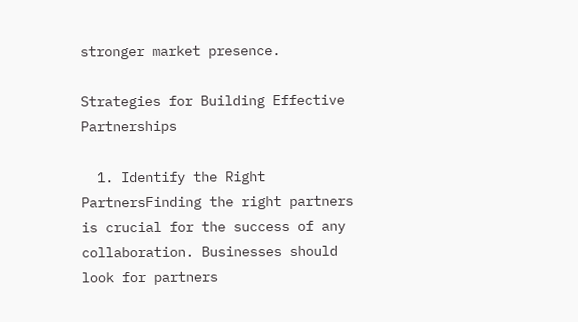stronger market presence.

Strategies for Building Effective Partnerships

  1. Identify the Right PartnersFinding the right partners is crucial for the success of any collaboration. Businesses should look for partners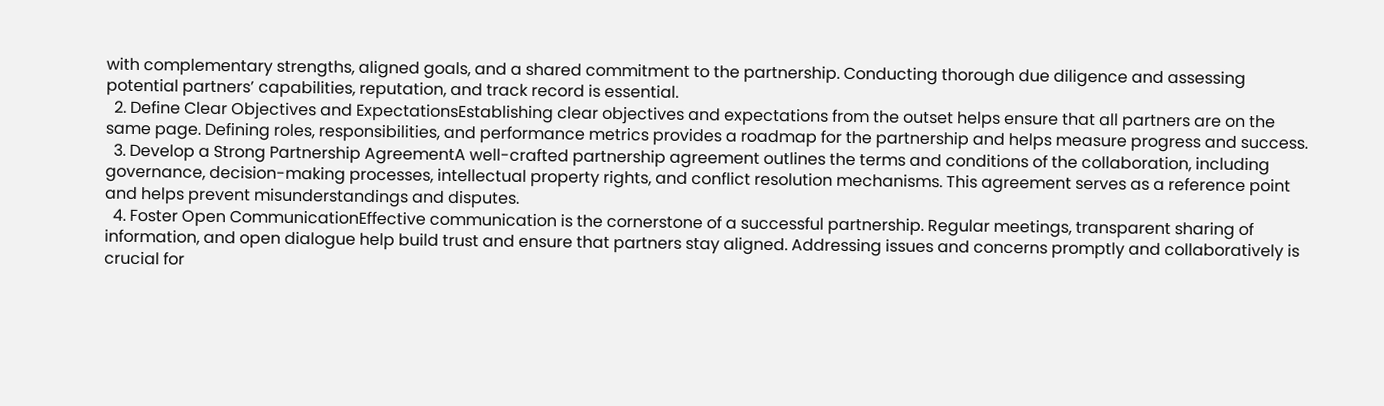with complementary strengths, aligned goals, and a shared commitment to the partnership. Conducting thorough due diligence and assessing potential partners’ capabilities, reputation, and track record is essential.
  2. Define Clear Objectives and ExpectationsEstablishing clear objectives and expectations from the outset helps ensure that all partners are on the same page. Defining roles, responsibilities, and performance metrics provides a roadmap for the partnership and helps measure progress and success.
  3. Develop a Strong Partnership AgreementA well-crafted partnership agreement outlines the terms and conditions of the collaboration, including governance, decision-making processes, intellectual property rights, and conflict resolution mechanisms. This agreement serves as a reference point and helps prevent misunderstandings and disputes.
  4. Foster Open CommunicationEffective communication is the cornerstone of a successful partnership. Regular meetings, transparent sharing of information, and open dialogue help build trust and ensure that partners stay aligned. Addressing issues and concerns promptly and collaboratively is crucial for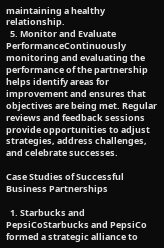maintaining a healthy relationship.
  5. Monitor and Evaluate PerformanceContinuously monitoring and evaluating the performance of the partnership helps identify areas for improvement and ensures that objectives are being met. Regular reviews and feedback sessions provide opportunities to adjust strategies, address challenges, and celebrate successes.

Case Studies of Successful Business Partnerships

  1. Starbucks and PepsiCoStarbucks and PepsiCo formed a strategic alliance to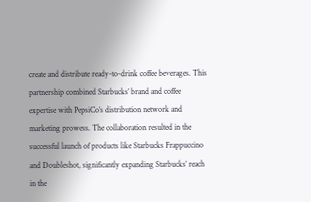create and distribute ready-to-drink coffee beverages. This partnership combined Starbucks’ brand and coffee expertise with PepsiCo’s distribution network and marketing prowess. The collaboration resulted in the successful launch of products like Starbucks Frappuccino and Doubleshot, significantly expanding Starbucks’ reach in the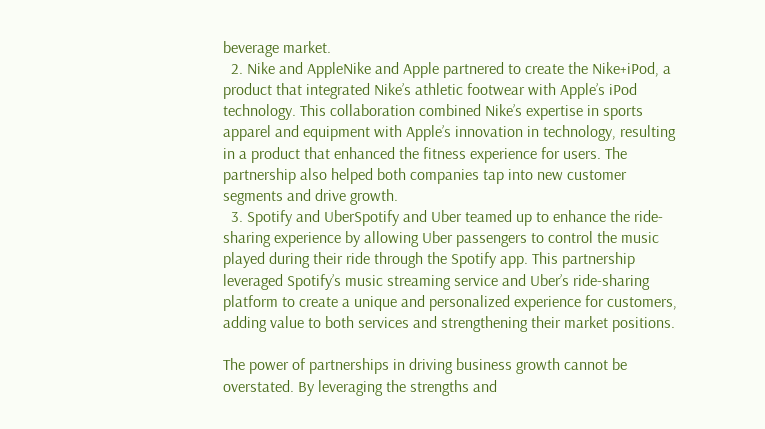beverage market.
  2. Nike and AppleNike and Apple partnered to create the Nike+iPod, a product that integrated Nike’s athletic footwear with Apple’s iPod technology. This collaboration combined Nike’s expertise in sports apparel and equipment with Apple’s innovation in technology, resulting in a product that enhanced the fitness experience for users. The partnership also helped both companies tap into new customer segments and drive growth.
  3. Spotify and UberSpotify and Uber teamed up to enhance the ride-sharing experience by allowing Uber passengers to control the music played during their ride through the Spotify app. This partnership leveraged Spotify’s music streaming service and Uber’s ride-sharing platform to create a unique and personalized experience for customers, adding value to both services and strengthening their market positions.

The power of partnerships in driving business growth cannot be overstated. By leveraging the strengths and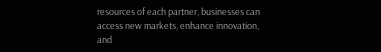resources of each partner, businesses can access new markets, enhance innovation, and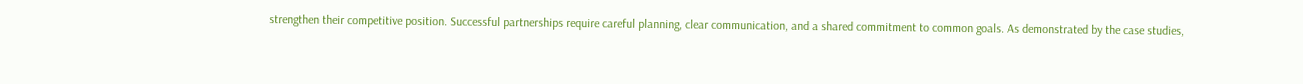strengthen their competitive position. Successful partnerships require careful planning, clear communication, and a shared commitment to common goals. As demonstrated by the case studies,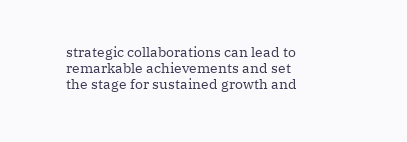strategic collaborations can lead to remarkable achievements and set the stage for sustained growth and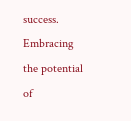success. Embracing the potential of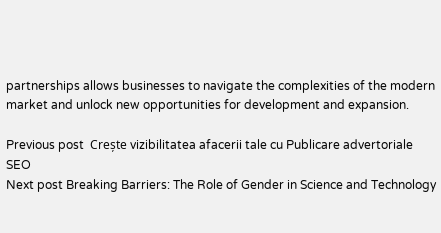partnerships allows businesses to navigate the complexities of the modern market and unlock new opportunities for development and expansion.

Previous post  Crește vizibilitatea afacerii tale cu Publicare advertoriale SEO
Next post Breaking Barriers: The Role of Gender in Science and Technology